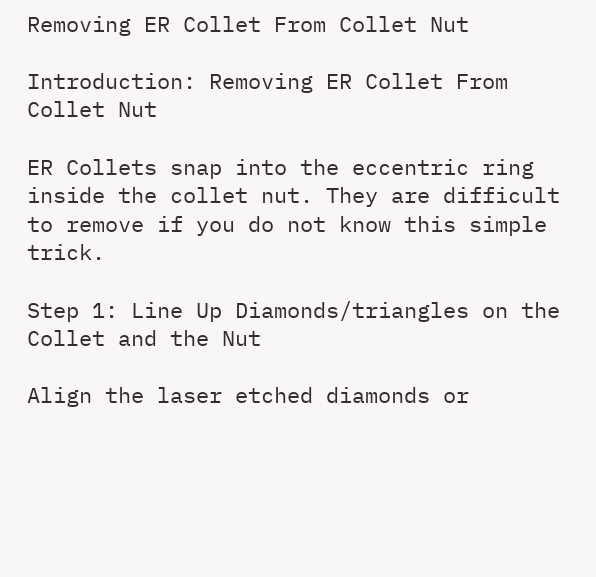Removing ER Collet From Collet Nut

Introduction: Removing ER Collet From Collet Nut

ER Collets snap into the eccentric ring inside the collet nut. They are difficult to remove if you do not know this simple trick.

Step 1: Line Up Diamonds/triangles on the Collet and the Nut

Align the laser etched diamonds or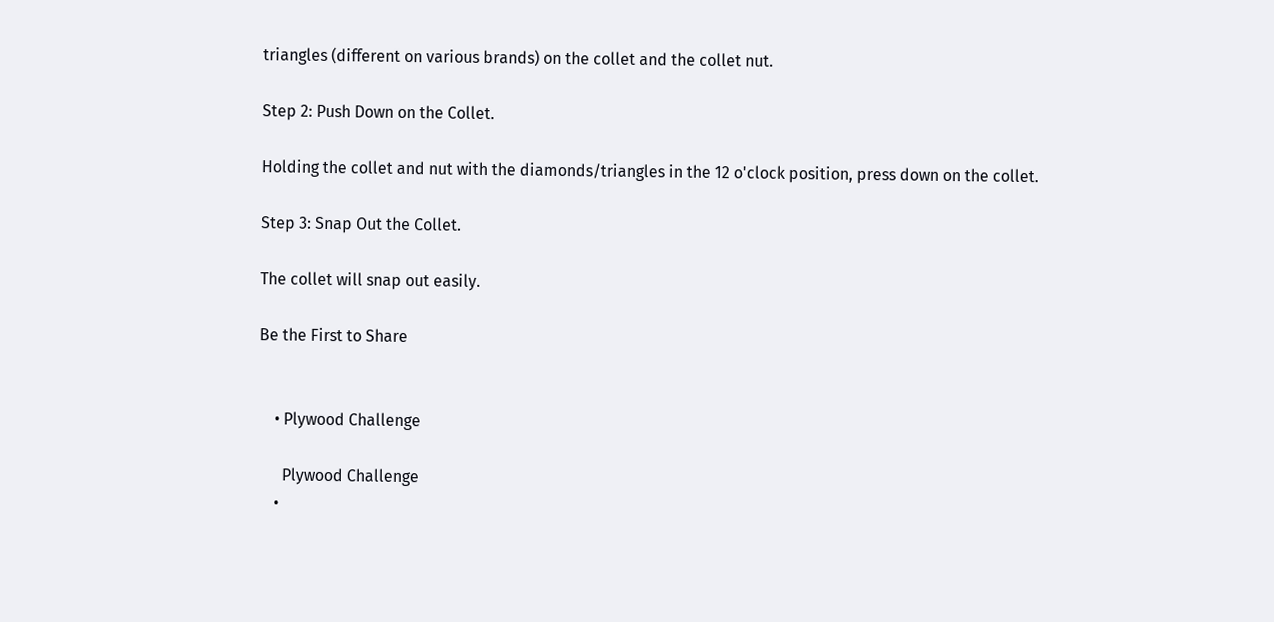triangles (different on various brands) on the collet and the collet nut.

Step 2: Push Down on the Collet.

Holding the collet and nut with the diamonds/triangles in the 12 o'clock position, press down on the collet.

Step 3: Snap Out the Collet.

The collet will snap out easily.

Be the First to Share


    • Plywood Challenge

      Plywood Challenge
    •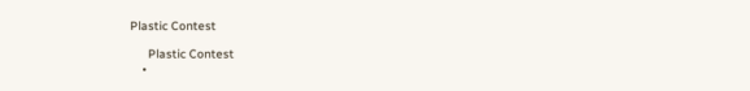Plastic Contest

      Plastic Contest
    •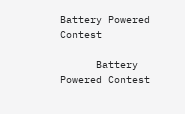Battery Powered Contest

      Battery Powered Contest